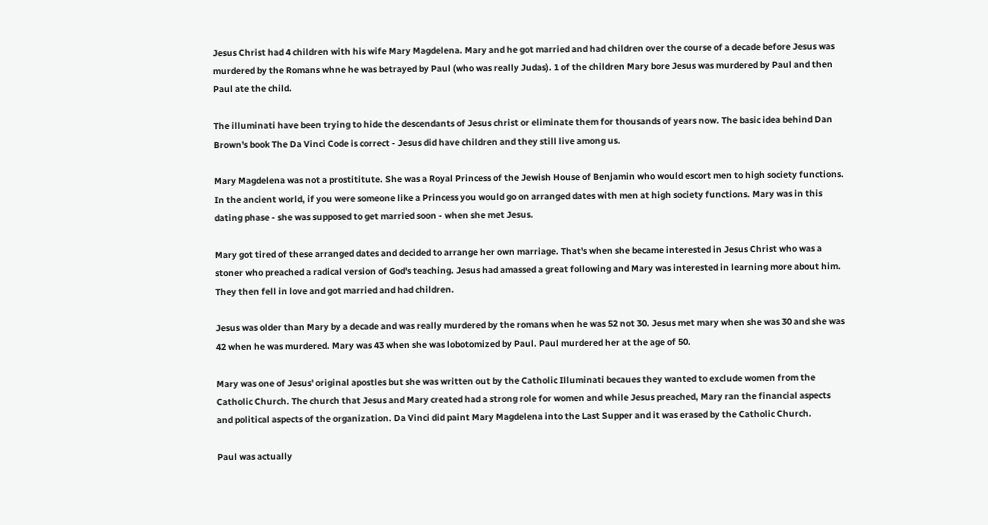Jesus Christ had 4 children with his wife Mary Magdelena. Mary and he got married and had children over the course of a decade before Jesus was murdered by the Romans whne he was betrayed by Paul (who was really Judas). 1 of the children Mary bore Jesus was murdered by Paul and then Paul ate the child.

The illuminati have been trying to hide the descendants of Jesus christ or eliminate them for thousands of years now. The basic idea behind Dan Brown's book The Da Vinci Code is correct - Jesus did have children and they still live among us.

Mary Magdelena was not a prostititute. She was a Royal Princess of the Jewish House of Benjamin who would escort men to high society functions. In the ancient world, if you were someone like a Princess you would go on arranged dates with men at high society functions. Mary was in this dating phase - she was supposed to get married soon - when she met Jesus.

Mary got tired of these arranged dates and decided to arrange her own marriage. That's when she became interested in Jesus Christ who was a stoner who preached a radical version of God's teaching. Jesus had amassed a great following and Mary was interested in learning more about him. They then fell in love and got married and had children.

Jesus was older than Mary by a decade and was really murdered by the romans when he was 52 not 30. Jesus met mary when she was 30 and she was 42 when he was murdered. Mary was 43 when she was lobotomized by Paul. Paul murdered her at the age of 50.

Mary was one of Jesus' original apostles but she was written out by the Catholic Illuminati becaues they wanted to exclude women from the Catholic Church. The church that Jesus and Mary created had a strong role for women and while Jesus preached, Mary ran the financial aspects and political aspects of the organization. Da Vinci did paint Mary Magdelena into the Last Supper and it was erased by the Catholic Church.

Paul was actually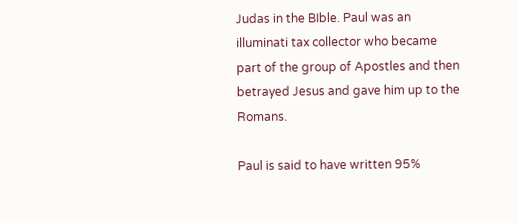Judas in the BIble. Paul was an illuminati tax collector who became part of the group of Apostles and then betrayed Jesus and gave him up to the Romans.

Paul is said to have written 95%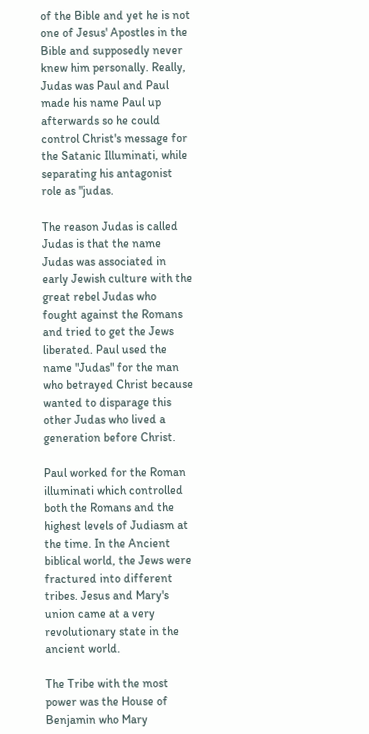of the Bible and yet he is not one of Jesus' Apostles in the Bible and supposedly never knew him personally. Really, Judas was Paul and Paul made his name Paul up afterwards so he could control Christ's message for the Satanic Illuminati, while separating his antagonist role as "judas.

The reason Judas is called Judas is that the name Judas was associated in early Jewish culture with the great rebel Judas who fought against the Romans and tried to get the Jews liberated. Paul used the name "Judas" for the man who betrayed Christ because wanted to disparage this other Judas who lived a generation before Christ.

Paul worked for the Roman illuminati which controlled both the Romans and the highest levels of Judiasm at the time. In the Ancient biblical world, the Jews were fractured into different tribes. Jesus and Mary's union came at a very revolutionary state in the ancient world.

The Tribe with the most power was the House of Benjamin who Mary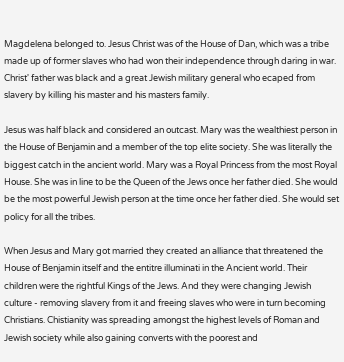Magdelena belonged to. Jesus Christ was of the House of Dan, which was a tribe made up of former slaves who had won their independence through daring in war. Christ' father was black and a great Jewish military general who ecaped from slavery by killing his master and his masters family.

Jesus was half black and considered an outcast. Mary was the wealthiest person in the House of Benjamin and a member of the top elite society. She was literally the biggest catch in the ancient world. Mary was a Royal Princess from the most Royal House. She was in line to be the Queen of the Jews once her father died. She would be the most powerful Jewish person at the time once her father died. She would set policy for all the tribes.

When Jesus and Mary got married they created an alliance that threatened the House of Benjamin itself and the entitre illuminati in the Ancient world. Their children were the rightful Kings of the Jews. And they were changing Jewish culture - removing slavery from it and freeing slaves who were in turn becoming Christians. Chistianity was spreading amongst the highest levels of Roman and Jewish society while also gaining converts with the poorest and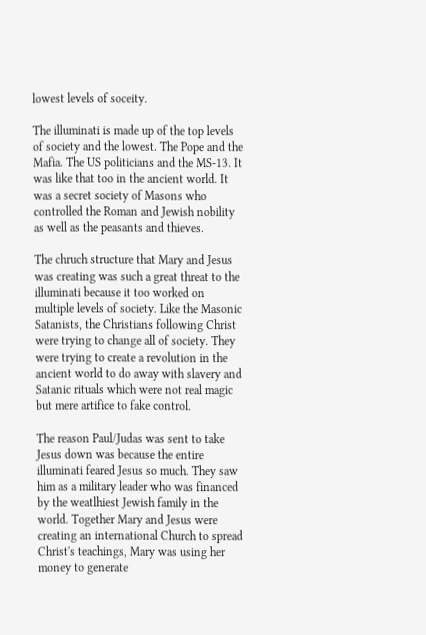lowest levels of soceity.

The illuminati is made up of the top levels of society and the lowest. The Pope and the Mafia. The US politicians and the MS-13. It was like that too in the ancient world. It was a secret society of Masons who controlled the Roman and Jewish nobility as well as the peasants and thieves.

The chruch structure that Mary and Jesus was creating was such a great threat to the illuminati because it too worked on multiple levels of society. Like the Masonic Satanists, the Christians following Christ were trying to change all of society. They were trying to create a revolution in the ancient world to do away with slavery and Satanic rituals which were not real magic but mere artifice to fake control.

The reason Paul/Judas was sent to take Jesus down was because the entire illuminati feared Jesus so much. They saw him as a military leader who was financed by the weatlhiest Jewish family in the world. Together Mary and Jesus were creating an international Church to spread Christ's teachings, Mary was using her money to generate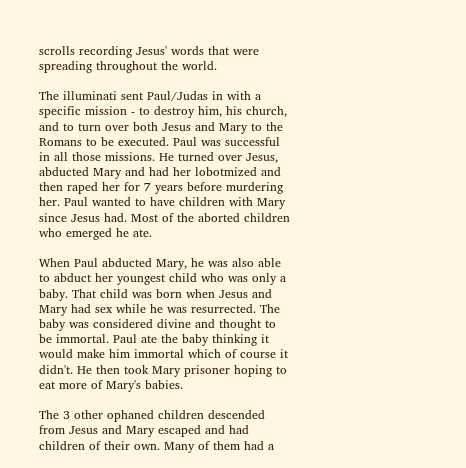scrolls recording Jesus' words that were spreading throughout the world.

The illuminati sent Paul/Judas in with a specific mission - to destroy him, his church, and to turn over both Jesus and Mary to the Romans to be executed. Paul was successful in all those missions. He turned over Jesus, abducted Mary and had her lobotmized and then raped her for 7 years before murdering her. Paul wanted to have children with Mary since Jesus had. Most of the aborted children who emerged he ate.

When Paul abducted Mary, he was also able to abduct her youngest child who was only a baby. That child was born when Jesus and Mary had sex while he was resurrected. The baby was considered divine and thought to be immortal. Paul ate the baby thinking it would make him immortal which of course it didn't. He then took Mary prisoner hoping to eat more of Mary's babies.

The 3 other ophaned children descended from Jesus and Mary escaped and had children of their own. Many of them had a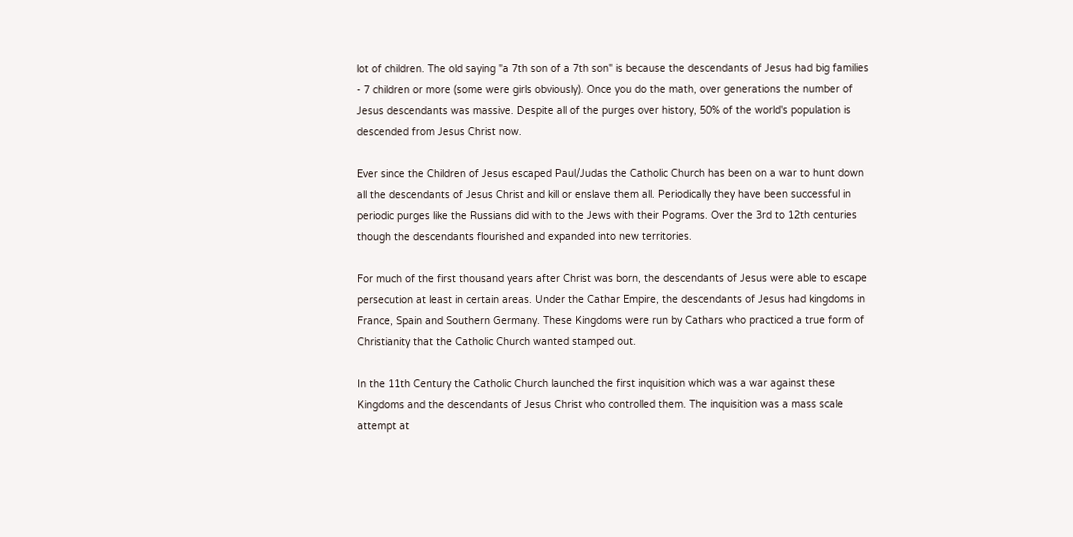lot of children. The old saying "a 7th son of a 7th son" is because the descendants of Jesus had big families - 7 children or more (some were girls obviously). Once you do the math, over generations the number of Jesus descendants was massive. Despite all of the purges over history, 50% of the world's population is descended from Jesus Christ now.

Ever since the Children of Jesus escaped Paul/Judas the Catholic Church has been on a war to hunt down all the descendants of Jesus Christ and kill or enslave them all. Periodically they have been successful in periodic purges like the Russians did with to the Jews with their Pograms. Over the 3rd to 12th centuries though the descendants flourished and expanded into new territories.

For much of the first thousand years after Christ was born, the descendants of Jesus were able to escape persecution at least in certain areas. Under the Cathar Empire, the descendants of Jesus had kingdoms in France, Spain and Southern Germany. These Kingdoms were run by Cathars who practiced a true form of Christianity that the Catholic Church wanted stamped out.

In the 11th Century the Catholic Church launched the first inquisition which was a war against these Kingdoms and the descendants of Jesus Christ who controlled them. The inquisition was a mass scale attempt at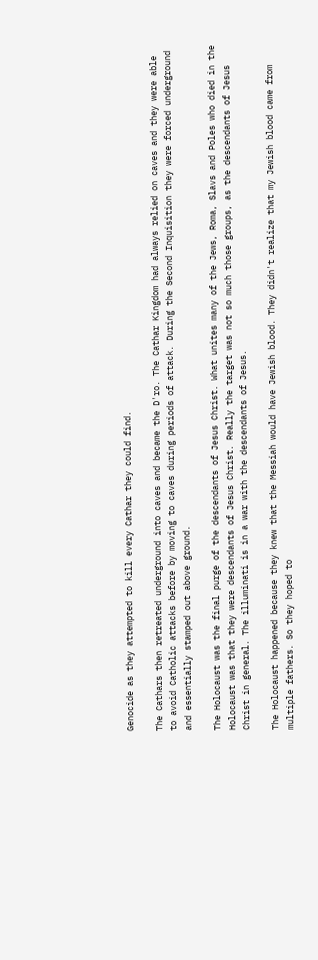Genocide as they attempted to kill every Cathar they could find.

The Cathars then retreated underground into caves and became the D'ro. The Cathar Kingdom had always relied on caves and they were able to avoid Catholic attacks before by moving to caves during periods of attack. During the Second Inquisition they were forced underground and essentially stamped out above ground.

The Holocaust was the final purge of the descendants of Jesus Christ. What unites many of the Jews, Roma, Slavs and Poles who died in the Holocaust was that they were descendants of Jesus Christ. Really the target was not so much those groups, as the descendants of Jesus Christ in general. The illuminati is in a war with the descendants of Jesus.

The Holocaust happened because they knew that the Messiah would have Jewish blood. They didn't realize that my Jewish blood came from multiple fathers. So they hoped to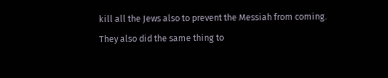kill all the Jews also to prevent the Messiah from coming. They also did the same thing to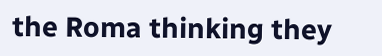the Roma thinking they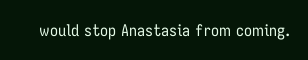would stop Anastasia from coming.